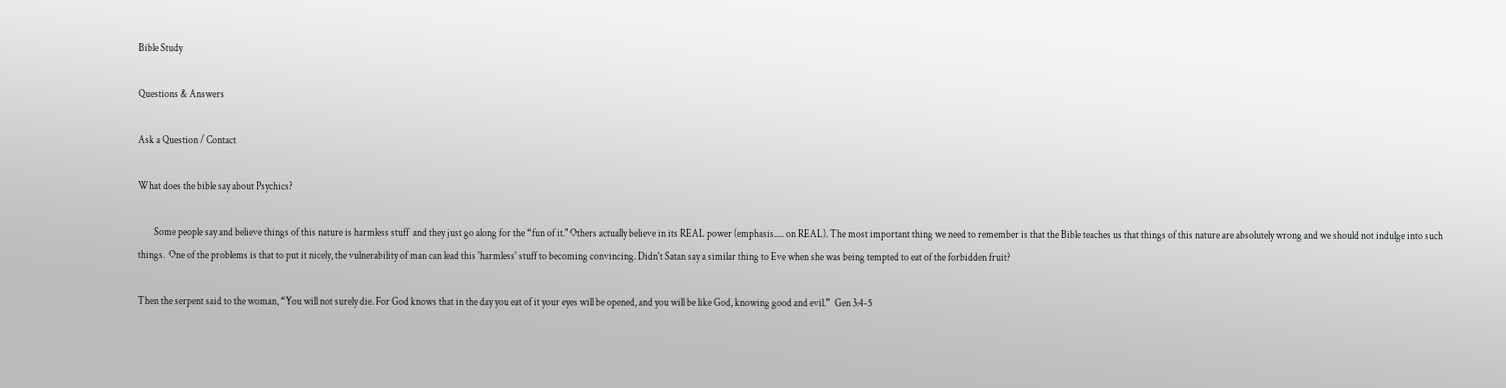Bible Study

Questions & Answers

Ask a Question / Contact

What does the bible say about Psychics?

        Some people say and believe things of this nature is harmless stuff  and they just go along for the “fun of it." Others actually believe in its REAL power (emphasis..... on REAL). The most important thing we need to remember is that the Bible teaches us that things of this nature are absolutely wrong and we should not indulge into such things.  One of the problems is that to put it nicely, the vulnerability of man can lead this 'harmless' stuff to becoming convincing. Didn't Satan say a similar thing to Eve when she was being tempted to eat of the forbidden fruit?

Then the serpent said to the woman, “You will not surely die. For God knows that in the day you eat of it your eyes will be opened, and you will be like God, knowing good and evil.”  Gen 3:4-5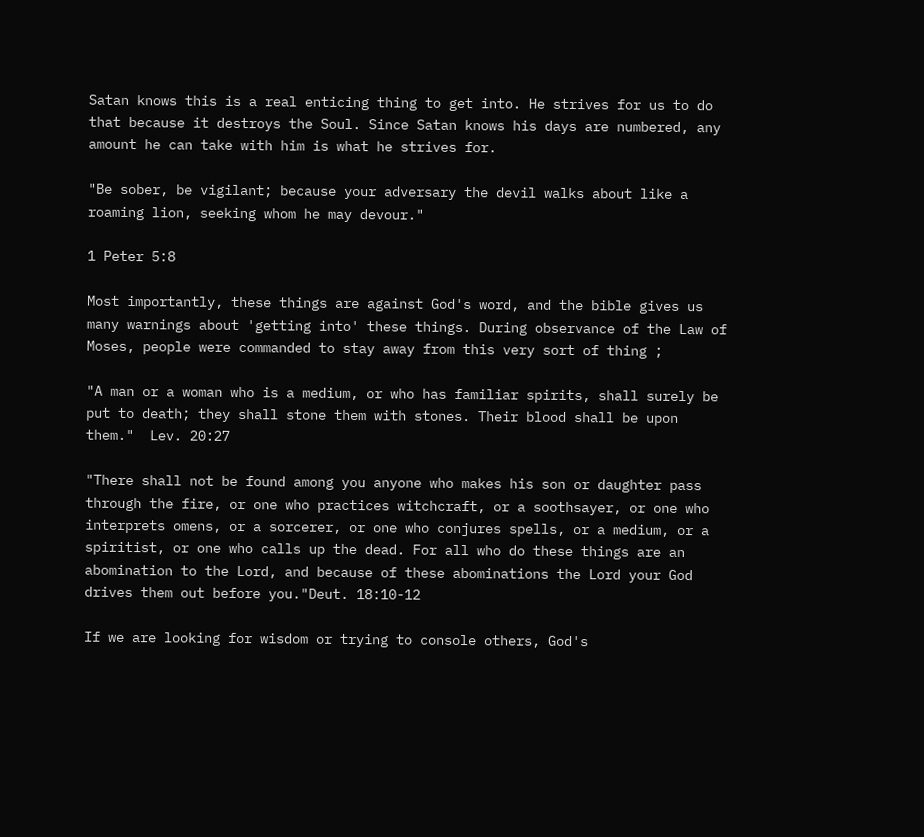Satan knows this is a real enticing thing to get into. He strives for us to do that because it destroys the Soul. Since Satan knows his days are numbered, any amount he can take with him is what he strives for.

"Be sober, be vigilant; because your adversary the devil walks about like a roaming lion, seeking whom he may devour."

1 Peter 5:8

Most importantly, these things are against God's word, and the bible gives us many warnings about 'getting into' these things. During observance of the Law of Moses, people were commanded to stay away from this very sort of thing ;

"A man or a woman who is a medium, or who has familiar spirits, shall surely be put to death; they shall stone them with stones. Their blood shall be upon them."  Lev. 20:27

"There shall not be found among you anyone who makes his son or daughter pass through the fire, or one who practices witchcraft, or a soothsayer, or one who interprets omens, or a sorcerer, or one who conjures spells, or a medium, or a  spiritist, or one who calls up the dead. For all who do these things are an abomination to the Lord, and because of these abominations the Lord your God drives them out before you."Deut. 18:10-12

If we are looking for wisdom or trying to console others, God's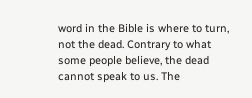word in the Bible is where to turn, not the dead. Contrary to what some people believe, the dead cannot speak to us. The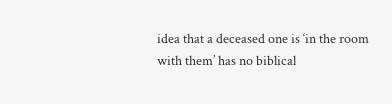idea that a deceased one is ‘in the room with them’ has no biblical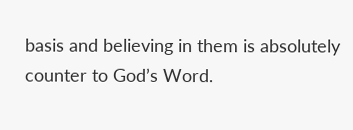basis and believing in them is absolutely counter to God’s Word.